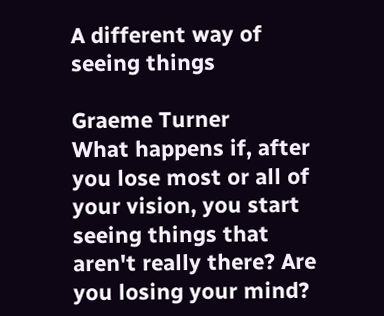A different way of seeing things

Graeme Turner
What happens if, after you lose most or all of your vision, you start seeing things that aren't really there? Are you losing your mind?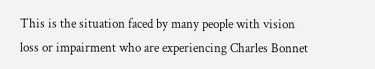This is the situation faced by many people with vision loss or impairment who are experiencing Charles Bonnet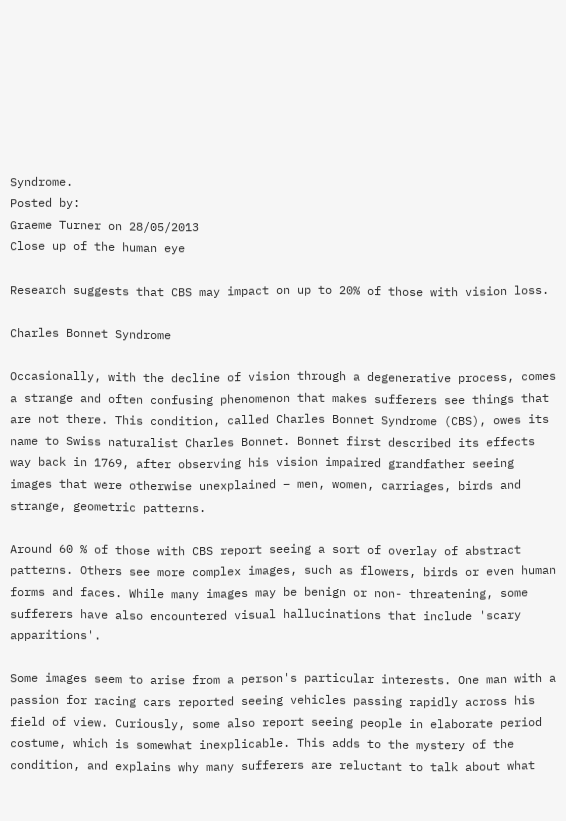Syndrome.
Posted by:
Graeme Turner on 28/05/2013
Close up of the human eye

Research suggests that CBS may impact on up to 20% of those with vision loss.

Charles Bonnet Syndrome

Occasionally, with the decline of vision through a degenerative process, comes a strange and often confusing phenomenon that makes sufferers see things that are not there. This condition, called Charles Bonnet Syndrome (CBS), owes its name to Swiss naturalist Charles Bonnet. Bonnet first described its effects way back in 1769, after observing his vision impaired grandfather seeing images that were otherwise unexplained – men, women, carriages, birds and strange, geometric patterns.

Around 60 % of those with CBS report seeing a sort of overlay of abstract patterns. Others see more complex images, such as flowers, birds or even human forms and faces. While many images may be benign or non- threatening, some sufferers have also encountered visual hallucinations that include 'scary apparitions'.

Some images seem to arise from a person's particular interests. One man with a passion for racing cars reported seeing vehicles passing rapidly across his field of view. Curiously, some also report seeing people in elaborate period costume, which is somewhat inexplicable. This adds to the mystery of the condition, and explains why many sufferers are reluctant to talk about what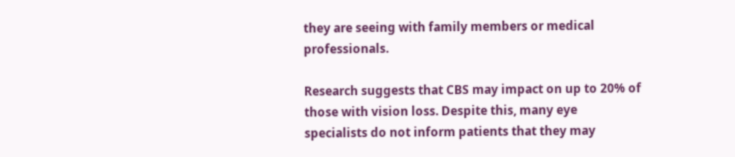they are seeing with family members or medical professionals.

Research suggests that CBS may impact on up to 20% of those with vision loss. Despite this, many eye specialists do not inform patients that they may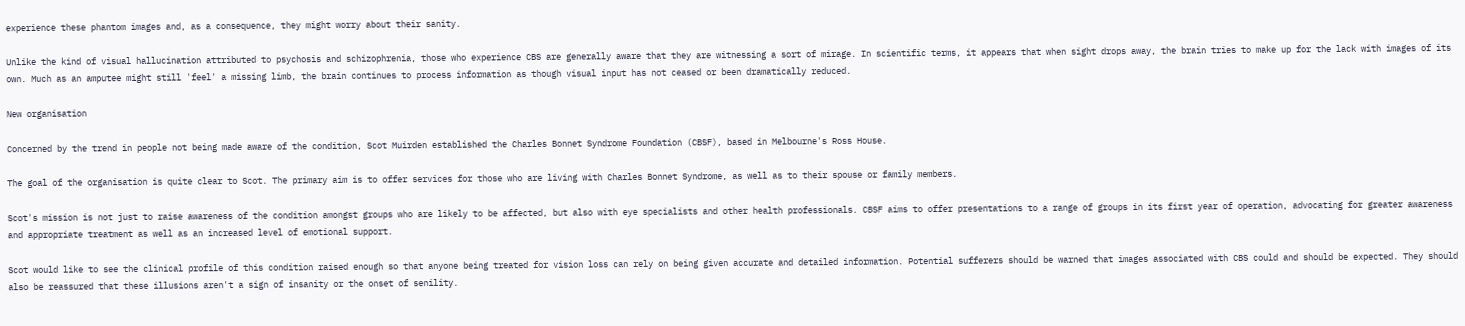experience these phantom images and, as a consequence, they might worry about their sanity.

Unlike the kind of visual hallucination attributed to psychosis and schizophrenia, those who experience CBS are generally aware that they are witnessing a sort of mirage. In scientific terms, it appears that when sight drops away, the brain tries to make up for the lack with images of its own. Much as an amputee might still 'feel' a missing limb, the brain continues to process information as though visual input has not ceased or been dramatically reduced.

New organisation

Concerned by the trend in people not being made aware of the condition, Scot Muirden established the Charles Bonnet Syndrome Foundation (CBSF), based in Melbourne's Ross House.

The goal of the organisation is quite clear to Scot. The primary aim is to offer services for those who are living with Charles Bonnet Syndrome, as well as to their spouse or family members.

Scot's mission is not just to raise awareness of the condition amongst groups who are likely to be affected, but also with eye specialists and other health professionals. CBSF aims to offer presentations to a range of groups in its first year of operation, advocating for greater awareness and appropriate treatment as well as an increased level of emotional support.

Scot would like to see the clinical profile of this condition raised enough so that anyone being treated for vision loss can rely on being given accurate and detailed information. Potential sufferers should be warned that images associated with CBS could and should be expected. They should also be reassured that these illusions aren't a sign of insanity or the onset of senility.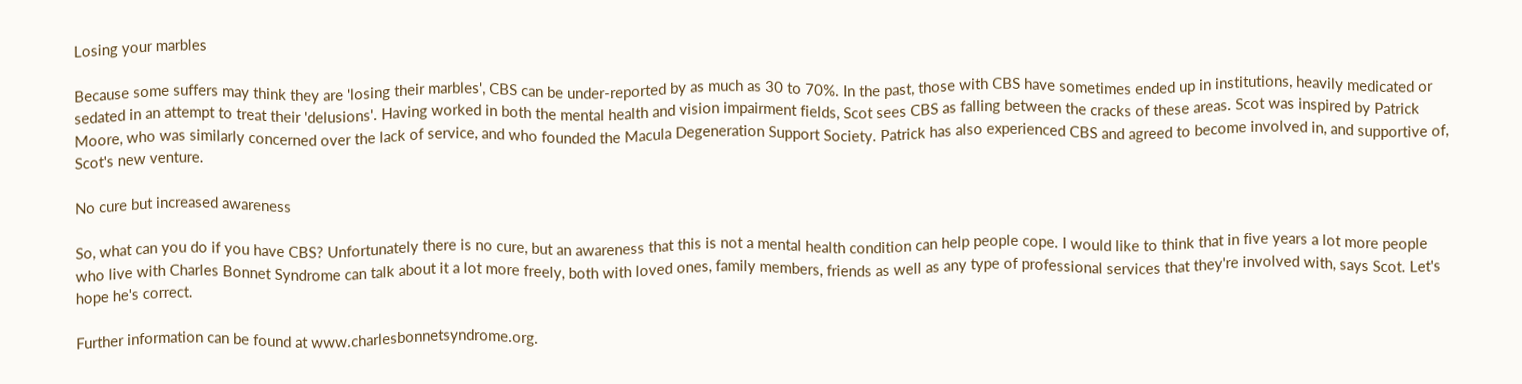Losing your marbles

Because some suffers may think they are 'losing their marbles', CBS can be under-reported by as much as 30 to 70%. In the past, those with CBS have sometimes ended up in institutions, heavily medicated or sedated in an attempt to treat their 'delusions'. Having worked in both the mental health and vision impairment fields, Scot sees CBS as falling between the cracks of these areas. Scot was inspired by Patrick Moore, who was similarly concerned over the lack of service, and who founded the Macula Degeneration Support Society. Patrick has also experienced CBS and agreed to become involved in, and supportive of, Scot's new venture.

No cure but increased awareness

So, what can you do if you have CBS? Unfortunately there is no cure, but an awareness that this is not a mental health condition can help people cope. I would like to think that in five years a lot more people who live with Charles Bonnet Syndrome can talk about it a lot more freely, both with loved ones, family members, friends as well as any type of professional services that they're involved with, says Scot. Let's hope he's correct.

Further information can be found at www.charlesbonnetsyndrome.org.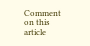Comment on this article